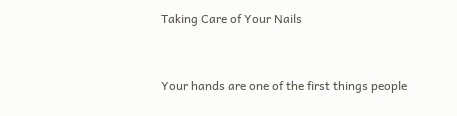Taking Care of Your Nails


Your hands are one of the first things people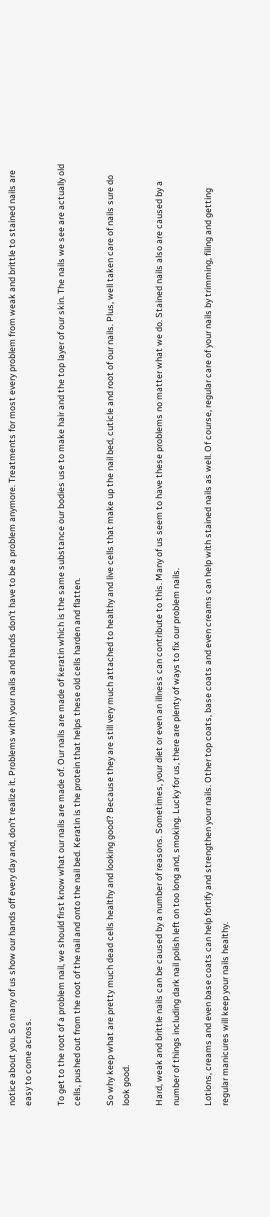notice about you. So many of us show our hands off every day and, don't realize it. Problems with your nails and hands don't have to be a problem anymore. Treatments for most every problem from weak and brittle to stained nails are easy to come across.

To get to the root of a problem nail, we should first know what our nails are made of. Our nails are made of keratin which is the same substance our bodies use to make hair and the top layer of our skin. The nails we see are actually old cells, pushed out from the root of the nail and onto the nail bed. Keratin is the protein that helps these old cells harden and flatten.

So why keep what are pretty much dead cells healthy and looking good? Because they are still very much attached to healthy and live cells that make up the nail bed, cuticle and root of our nails. Plus, well taken care of nails sure do look good.

Hard, weak and brittle nails can be caused by a number of reasons. Sometimes, your diet or even an illness can contribute to this. Many of us seem to have these problems no matter what we do. Stained nails also are caused by a number of things including dark nail polish left on too long and, smoking. Lucky for us, there are plenty of ways to fix our problem nails.

Lotions, creams and even base coats can help fortify and strengthen your nails. Other top coats, base coats and even creams can help with stained nails as well. Of course, regular care of your nails by trimming, filing and getting regular manicures will keep your nails healthy.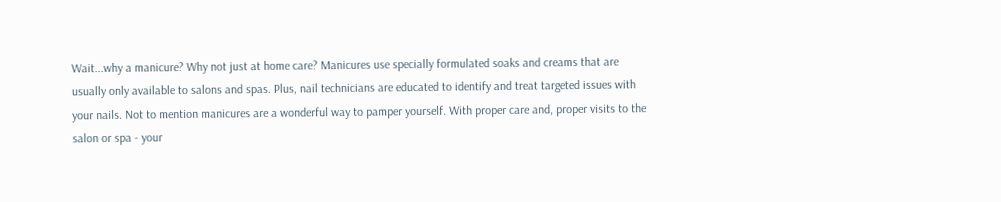Wait...why a manicure? Why not just at home care? Manicures use specially formulated soaks and creams that are usually only available to salons and spas. Plus, nail technicians are educated to identify and treat targeted issues with your nails. Not to mention manicures are a wonderful way to pamper yourself. With proper care and, proper visits to the salon or spa - your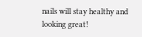nails will stay healthy and looking great!